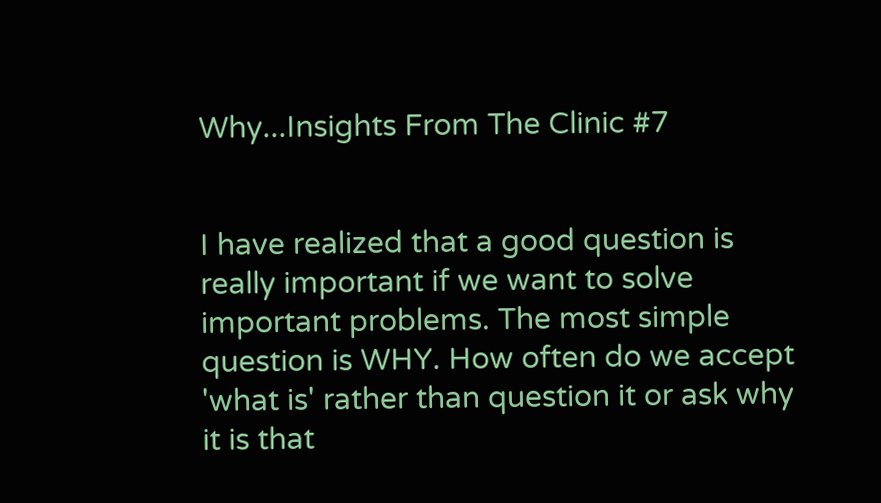Why...Insights From The Clinic #7


I have realized that a good question is really important if we want to solve important problems. The most simple question is WHY. How often do we accept 'what is' rather than question it or ask why it is that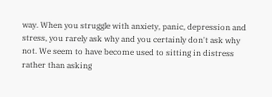way. When you struggle with anxiety, panic, depression and stress, you rarely ask why and you certainly don't ask why not. We seem to have become used to sitting in distress rather than asking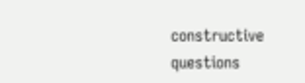constructive questions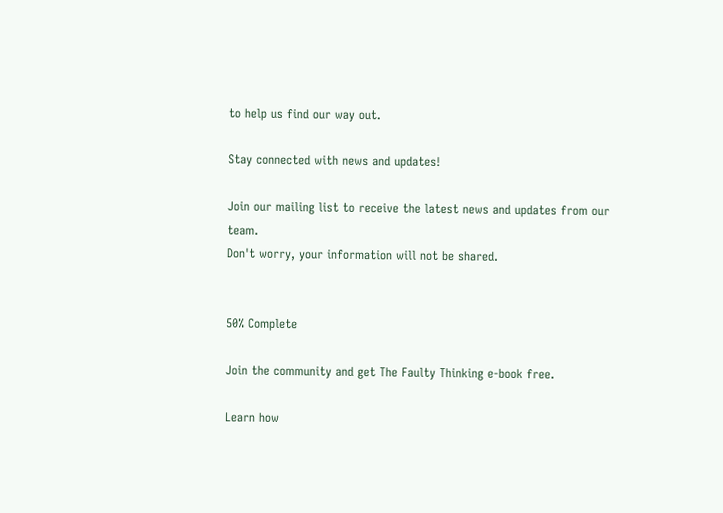to help us find our way out.

Stay connected with news and updates!

Join our mailing list to receive the latest news and updates from our team.
Don't worry, your information will not be shared.


50% Complete

Join the community and get The Faulty Thinking e-book free.

Learn how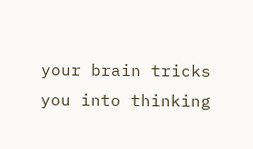your brain tricks you into thinking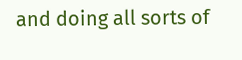and doing all sorts of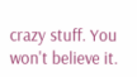crazy stuff. You won't believe it.